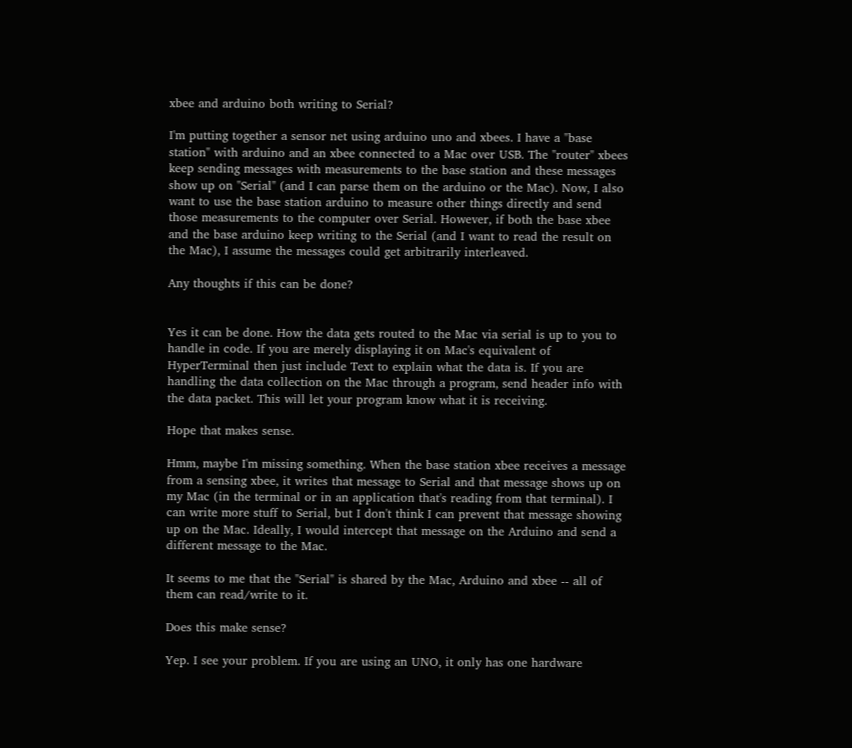xbee and arduino both writing to Serial?

I'm putting together a sensor net using arduino uno and xbees. I have a "base station" with arduino and an xbee connected to a Mac over USB. The "router" xbees keep sending messages with measurements to the base station and these messages show up on "Serial" (and I can parse them on the arduino or the Mac). Now, I also want to use the base station arduino to measure other things directly and send those measurements to the computer over Serial. However, if both the base xbee and the base arduino keep writing to the Serial (and I want to read the result on the Mac), I assume the messages could get arbitrarily interleaved.

Any thoughts if this can be done?


Yes it can be done. How the data gets routed to the Mac via serial is up to you to handle in code. If you are merely displaying it on Mac's equivalent of HyperTerminal then just include Text to explain what the data is. If you are handling the data collection on the Mac through a program, send header info with the data packet. This will let your program know what it is receiving.

Hope that makes sense.

Hmm, maybe I'm missing something. When the base station xbee receives a message from a sensing xbee, it writes that message to Serial and that message shows up on my Mac (in the terminal or in an application that's reading from that terminal). I can write more stuff to Serial, but I don't think I can prevent that message showing up on the Mac. Ideally, I would intercept that message on the Arduino and send a different message to the Mac.

It seems to me that the "Serial" is shared by the Mac, Arduino and xbee -- all of them can read/write to it.

Does this make sense?

Yep. I see your problem. If you are using an UNO, it only has one hardware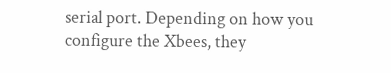serial port. Depending on how you configure the Xbees, they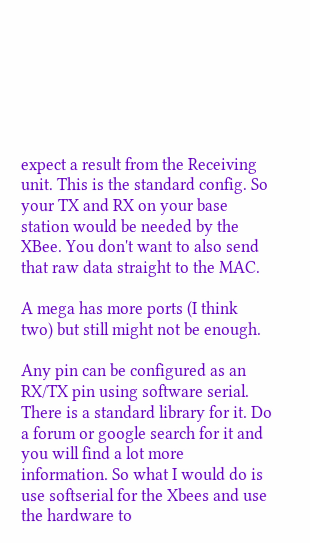expect a result from the Receiving unit. This is the standard config. So your TX and RX on your base station would be needed by the XBee. You don't want to also send that raw data straight to the MAC.

A mega has more ports (I think two) but still might not be enough.

Any pin can be configured as an RX/TX pin using software serial. There is a standard library for it. Do a forum or google search for it and you will find a lot more information. So what I would do is use softserial for the Xbees and use the hardware to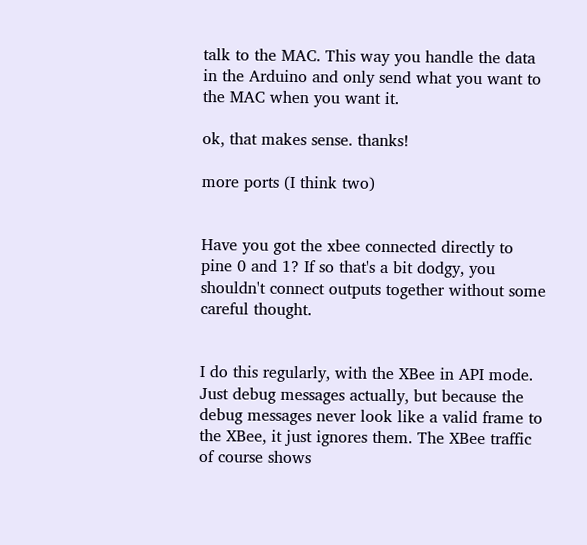talk to the MAC. This way you handle the data in the Arduino and only send what you want to the MAC when you want it.

ok, that makes sense. thanks!

more ports (I think two)


Have you got the xbee connected directly to pine 0 and 1? If so that's a bit dodgy, you shouldn't connect outputs together without some careful thought.


I do this regularly, with the XBee in API mode. Just debug messages actually, but because the debug messages never look like a valid frame to the XBee, it just ignores them. The XBee traffic of course shows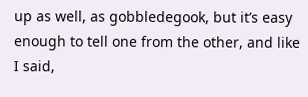up as well, as gobbledegook, but it’s easy enough to tell one from the other, and like I said,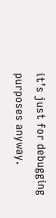it’s just for debugging purposes anyway.